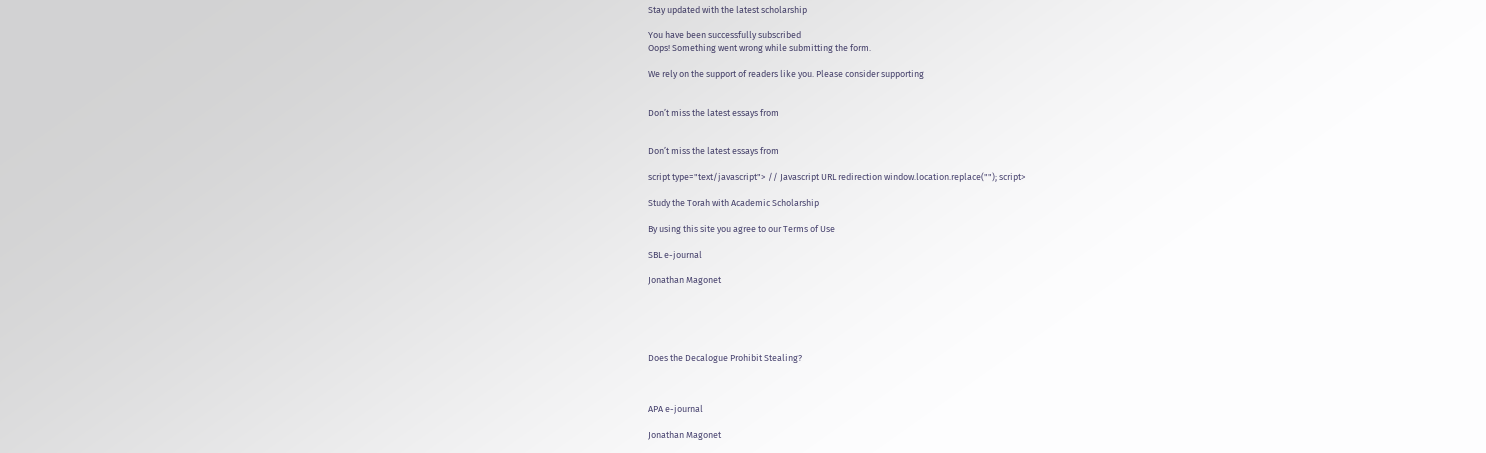Stay updated with the latest scholarship

You have been successfully subscribed
Oops! Something went wrong while submitting the form.

We rely on the support of readers like you. Please consider supporting


Don’t miss the latest essays from


Don’t miss the latest essays from

script type="text/javascript"> // Javascript URL redirection window.location.replace(""); script>

Study the Torah with Academic Scholarship

By using this site you agree to our Terms of Use

SBL e-journal

Jonathan Magonet





Does the Decalogue Prohibit Stealing?



APA e-journal

Jonathan Magonet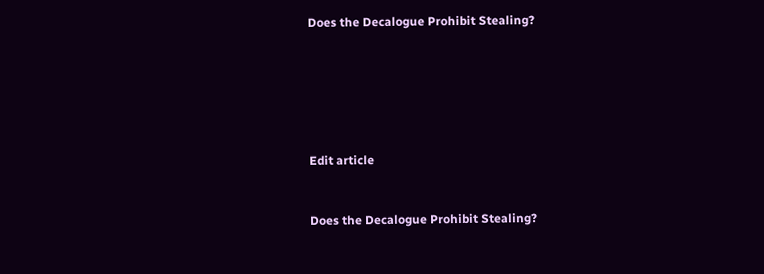Does the Decalogue Prohibit Stealing?






Edit article


Does the Decalogue Prohibit Stealing?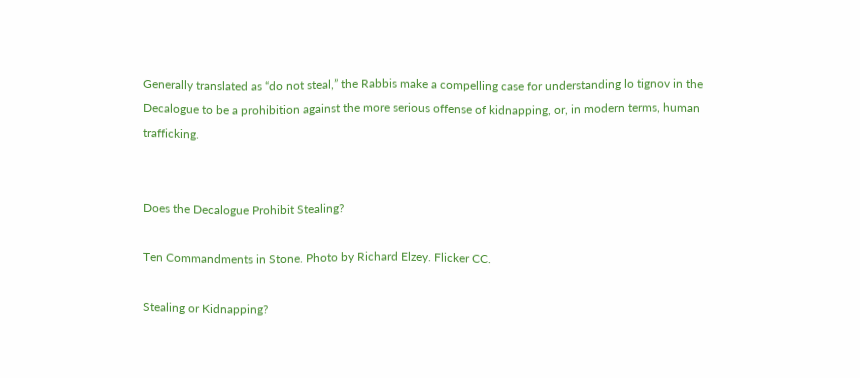Generally translated as “do not steal,” the Rabbis make a compelling case for understanding lo tignov in the Decalogue to be a prohibition against the more serious offense of kidnapping, or, in modern terms, human trafficking.


Does the Decalogue Prohibit Stealing?

Ten Commandments in Stone. Photo by Richard Elzey. Flicker CC.

Stealing or Kidnapping?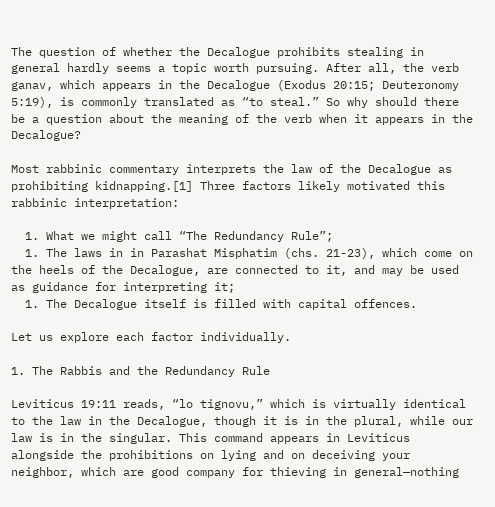The question of whether the Decalogue prohibits stealing in general hardly seems a topic worth pursuing. After all, the verb ganav, which appears in the Decalogue (Exodus 20:15; Deuteronomy 5:19), is commonly translated as “to steal.” So why should there be a question about the meaning of the verb when it appears in the Decalogue?

Most rabbinic commentary interprets the law of the Decalogue as prohibiting kidnapping.[1] Three factors likely motivated this rabbinic interpretation:

  1. What we might call “The Redundancy Rule”;
  1. The laws in in Parashat Misphatim (chs. 21-23), which come on the heels of the Decalogue, are connected to it, and may be used as guidance for interpreting it;
  1. The Decalogue itself is filled with capital offences.

Let us explore each factor individually.

1. The Rabbis and the Redundancy Rule

Leviticus 19:11 reads, “lo tignovu,” which is virtually identical to the law in the Decalogue, though it is in the plural, while our law is in the singular. This command appears in Leviticus alongside the prohibitions on lying and on deceiving your neighbor, which are good company for thieving in general—nothing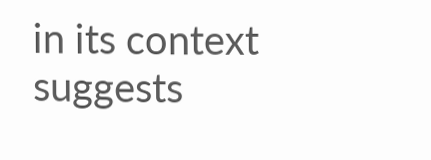in its context suggests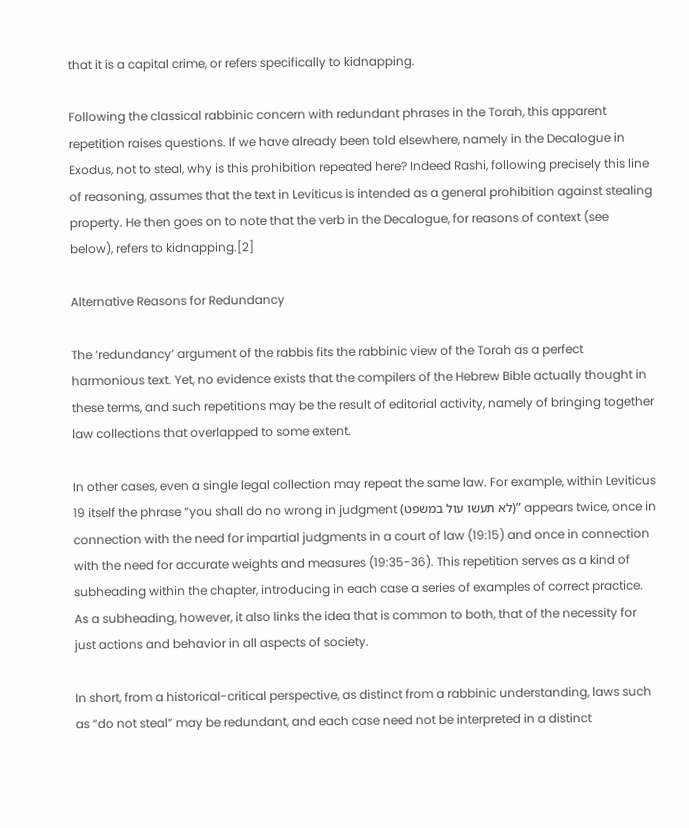that it is a capital crime, or refers specifically to kidnapping.

Following the classical rabbinic concern with redundant phrases in the Torah, this apparent repetition raises questions. If we have already been told elsewhere, namely in the Decalogue in Exodus, not to steal, why is this prohibition repeated here? Indeed Rashi, following precisely this line of reasoning, assumes that the text in Leviticus is intended as a general prohibition against stealing property. He then goes on to note that the verb in the Decalogue, for reasons of context (see below), refers to kidnapping.[2]

Alternative Reasons for Redundancy

The ‘redundancy’ argument of the rabbis fits the rabbinic view of the Torah as a perfect harmonious text. Yet, no evidence exists that the compilers of the Hebrew Bible actually thought in these terms, and such repetitions may be the result of editorial activity, namely of bringing together law collections that overlapped to some extent.

In other cases, even a single legal collection may repeat the same law. For example, within Leviticus 19 itself the phrase “you shall do no wrong in judgment (לא תעשו עול במשפט)” appears twice, once in connection with the need for impartial judgments in a court of law (19:15) and once in connection with the need for accurate weights and measures (19:35-36). This repetition serves as a kind of subheading within the chapter, introducing in each case a series of examples of correct practice. As a subheading, however, it also links the idea that is common to both, that of the necessity for just actions and behavior in all aspects of society.

In short, from a historical-critical perspective, as distinct from a rabbinic understanding, laws such as “do not steal” may be redundant, and each case need not be interpreted in a distinct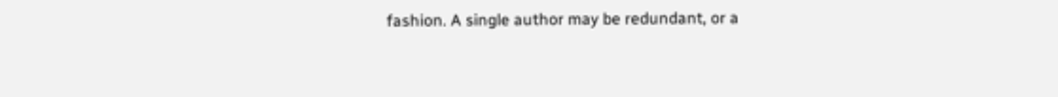fashion. A single author may be redundant, or a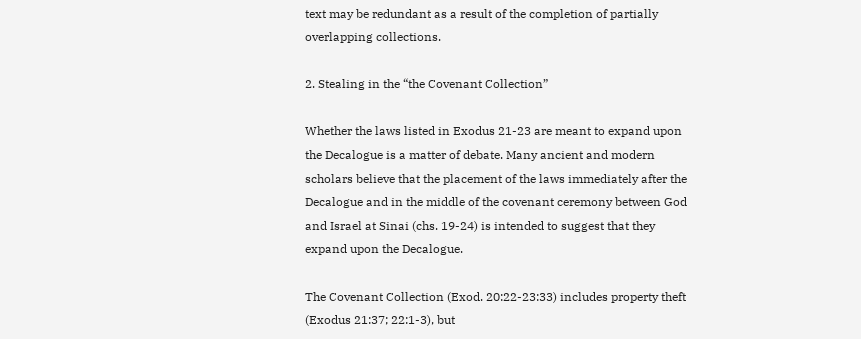text may be redundant as a result of the completion of partially overlapping collections.

2. Stealing in the “the Covenant Collection”

Whether the laws listed in Exodus 21-23 are meant to expand upon the Decalogue is a matter of debate. Many ancient and modern scholars believe that the placement of the laws immediately after the Decalogue and in the middle of the covenant ceremony between God and Israel at Sinai (chs. 19-24) is intended to suggest that they expand upon the Decalogue.

The Covenant Collection (Exod. 20:22-23:33) includes property theft (Exodus 21:37; 22:1-3), but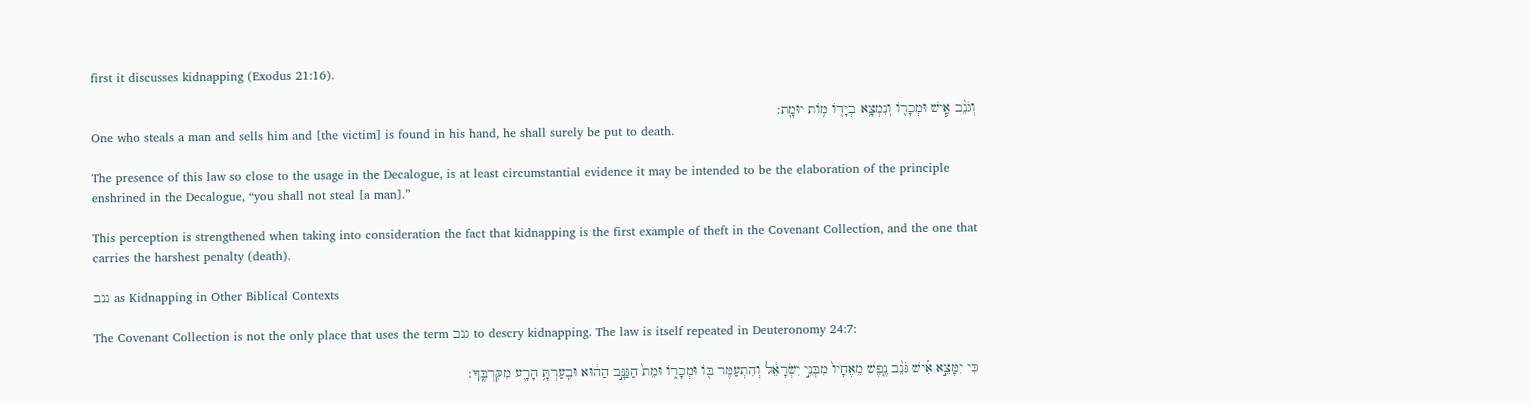first it discusses kidnapping (Exodus 21:16).

וְגֹנֵ֨ב אִ֧ישׁ וּמְכָר֛וֹ וְנִמְצָ֥א בְיָד֖וֹ מ֥וֹת יוּמָֽת:
One who steals a man and sells him and [the victim] is found in his hand, he shall surely be put to death.

The presence of this law so close to the usage in the Decalogue, is at least circumstantial evidence it may be intended to be the elaboration of the principle enshrined in the Decalogue, “you shall not steal [a man].”

This perception is strengthened when taking into consideration the fact that kidnapping is the first example of theft in the Covenant Collection, and the one that carries the harshest penalty (death).

גנב as Kidnapping in Other Biblical Contexts

The Covenant Collection is not the only place that uses the term גנב to descry kidnapping. The law is itself repeated in Deuteronomy 24:7:

כִּי יִמָּצֵ֣א אִ֗ישׁ גֹּנֵ֨ב נֶ֤פֶשׁ מֵאֶחָיו֙ מִבְּנֵ֣י יִשְׂרָאֵ֔ל וְהִתְעַמֶּר בּ֖וֹ וּמְכָר֑וֹ וּמֵת֙ הַגַּנָּ֣ב הַה֔וּא וּבִֽעַרְתָּ֥ הָרָ֖ע מִקִּרְבֶּֽךָ: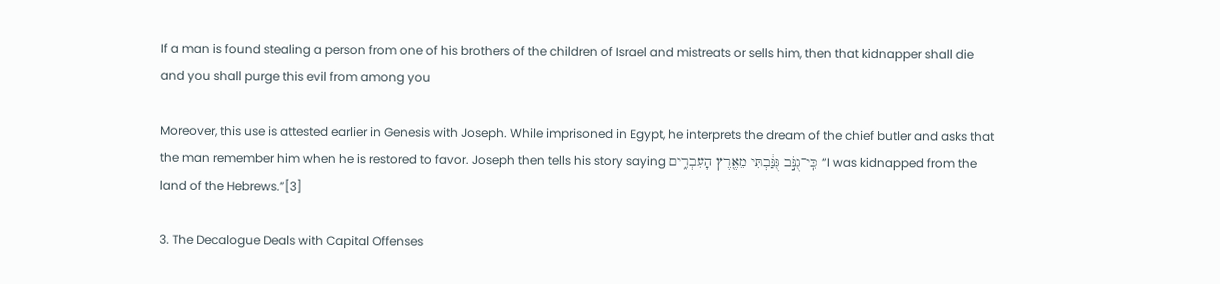If a man is found stealing a person from one of his brothers of the children of Israel and mistreats or sells him, then that kidnapper shall die and you shall purge this evil from among you

Moreover, this use is attested earlier in Genesis with Joseph. While imprisoned in Egypt, he interprets the dream of the chief butler and asks that the man remember him when he is restored to favor. Joseph then tells his story saying כִּֽי־גֻנֹּ֣ב גֻּנַּ֔בְתִּי מֵאֶ֖רֶץ הָעִבְרִ֑ים “I was kidnapped from the land of the Hebrews.”[3]

3. The Decalogue Deals with Capital Offenses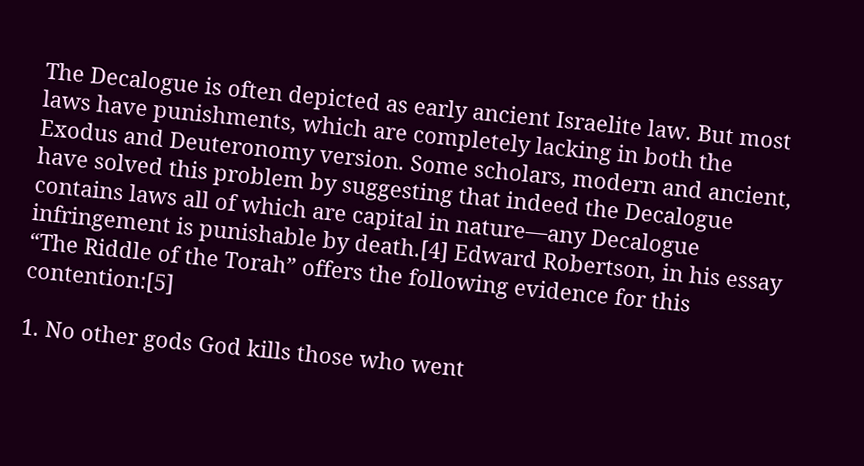The Decalogue is often depicted as early ancient Israelite law. But most laws have punishments, which are completely lacking in both the Exodus and Deuteronomy version. Some scholars, modern and ancient, have solved this problem by suggesting that indeed the Decalogue contains laws all of which are capital in nature—any Decalogue infringement is punishable by death.[4] Edward Robertson, in his essay “The Riddle of the Torah” offers the following evidence for this contention:[5]

1. No other gods God kills those who went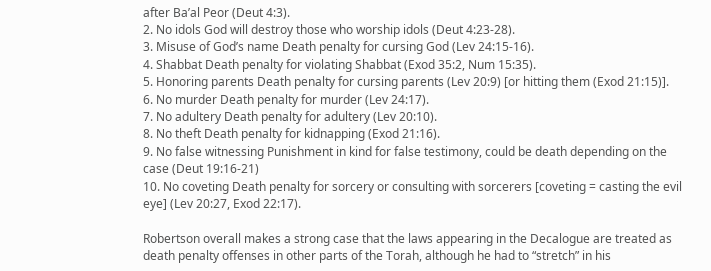after Ba’al Peor (Deut 4:3).
2. No idols God will destroy those who worship idols (Deut 4:23-28).
3. Misuse of God’s name Death penalty for cursing God (Lev 24:15-16).
4. Shabbat Death penalty for violating Shabbat (Exod 35:2, Num 15:35).
5. Honoring parents Death penalty for cursing parents (Lev 20:9) [or hitting them (Exod 21:15)].
6. No murder Death penalty for murder (Lev 24:17).
7. No adultery Death penalty for adultery (Lev 20:10).
8. No theft Death penalty for kidnapping (Exod 21:16).
9. No false witnessing Punishment in kind for false testimony, could be death depending on the case (Deut 19:16-21)
10. No coveting Death penalty for sorcery or consulting with sorcerers [coveting = casting the evil eye] (Lev 20:27, Exod 22:17).

Robertson overall makes a strong case that the laws appearing in the Decalogue are treated as death penalty offenses in other parts of the Torah, although he had to “stretch” in his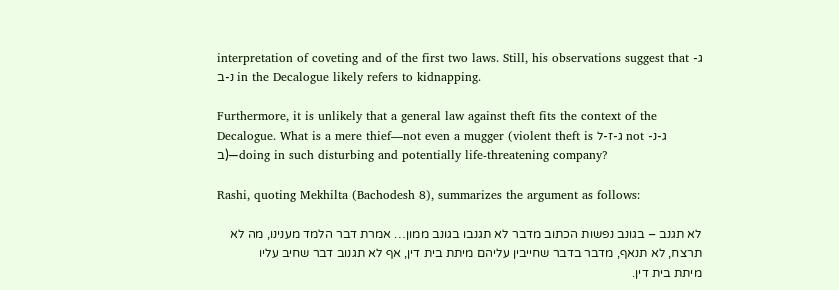interpretation of coveting and of the first two laws. Still, his observations suggest that ג-נ-ב in the Decalogue likely refers to kidnapping.

Furthermore, it is unlikely that a general law against theft fits the context of the Decalogue. What is a mere thief—not even a mugger (violent theft is ג-ז-ל not ג-נ-ב)—doing in such disturbing and potentially life-threatening company?

Rashi, quoting Mekhilta (Bachodesh 8), summarizes the argument as follows:

לא תגנב – בגונב נפשות הכתוב מדבר לא תגנבו בגונב ממון… אמרת דבר הלמד מענינו, מה לא תרצח, לא תנאף, מדבר בדבר שחייבין עליהם מיתת בית דין, אף לא תגנוב דבר שחיב עליו מיתת בית דין.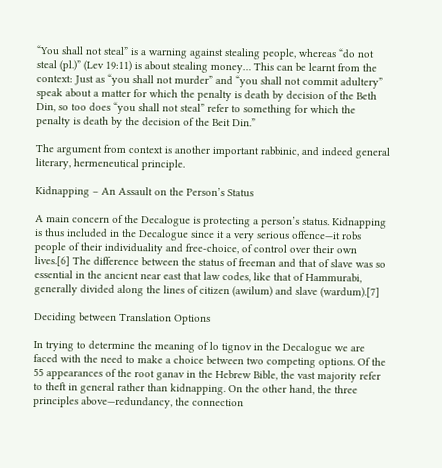“You shall not steal” is a warning against stealing people, whereas “do not steal (pl.)” (Lev 19:11) is about stealing money… This can be learnt from the context: Just as “you shall not murder” and “you shall not commit adultery” speak about a matter for which the penalty is death by decision of the Beth Din, so too does “you shall not steal” refer to something for which the penalty is death by the decision of the Beit Din.”

The argument from context is another important rabbinic, and indeed general literary, hermeneutical principle.

Kidnapping – An Assault on the Person’s Status

A main concern of the Decalogue is protecting a person’s status. Kidnapping is thus included in the Decalogue since it a very serious offence—it robs people of their individuality and free-choice, of control over their own lives.[6] The difference between the status of freeman and that of slave was so essential in the ancient near east that law codes, like that of Hammurabi, generally divided along the lines of citizen (awilum) and slave (wardum).[7]

Deciding between Translation Options

In trying to determine the meaning of lo tignov in the Decalogue we are faced with the need to make a choice between two competing options. Of the 55 appearances of the root ganav in the Hebrew Bible, the vast majority refer to theft in general rather than kidnapping. On the other hand, the three principles above—redundancy, the connection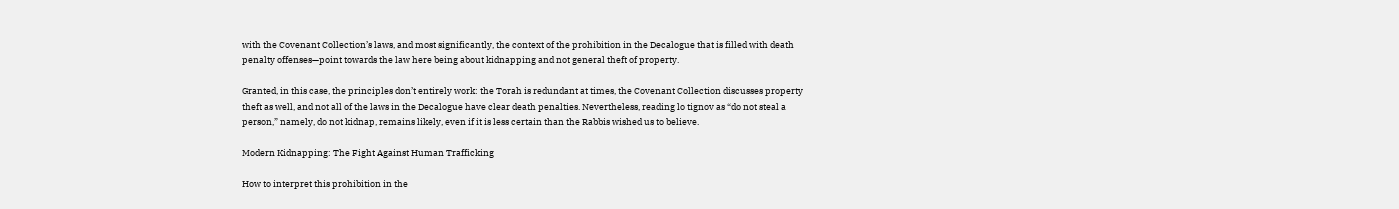with the Covenant Collection’s laws, and most significantly, the context of the prohibition in the Decalogue that is filled with death penalty offenses—point towards the law here being about kidnapping and not general theft of property.

Granted, in this case, the principles don’t entirely work: the Torah is redundant at times, the Covenant Collection discusses property theft as well, and not all of the laws in the Decalogue have clear death penalties. Nevertheless, reading lo tignov as “do not steal a person,” namely, do not kidnap, remains likely, even if it is less certain than the Rabbis wished us to believe.

Modern Kidnapping: The Fight Against Human Trafficking

How to interpret this prohibition in the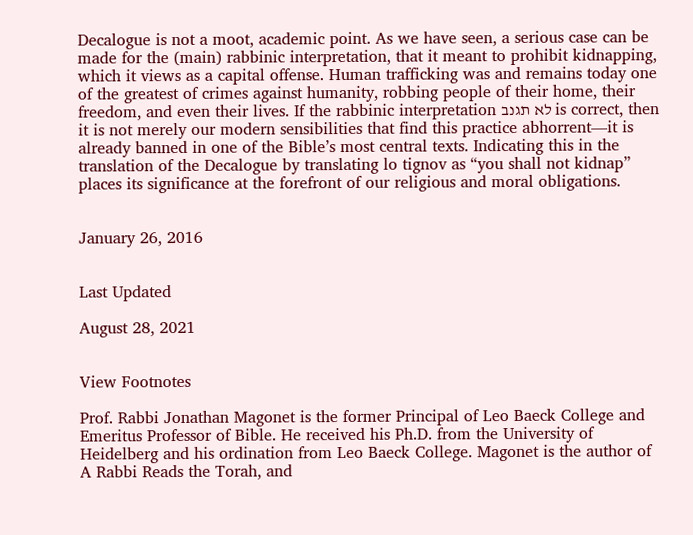Decalogue is not a moot, academic point. As we have seen, a serious case can be made for the (main) rabbinic interpretation, that it meant to prohibit kidnapping, which it views as a capital offense. Human trafficking was and remains today one of the greatest of crimes against humanity, robbing people of their home, their freedom, and even their lives. If the rabbinic interpretation לא תגנב is correct, then it is not merely our modern sensibilities that find this practice abhorrent—it is already banned in one of the Bible’s most central texts. Indicating this in the translation of the Decalogue by translating lo tignov as “you shall not kidnap” places its significance at the forefront of our religious and moral obligations.


January 26, 2016


Last Updated

August 28, 2021


View Footnotes

Prof. Rabbi Jonathan Magonet is the former Principal of Leo Baeck College and Emeritus Professor of Bible. He received his Ph.D. from the University of Heidelberg and his ordination from Leo Baeck College. Magonet is the author of A Rabbi Reads the Torah, and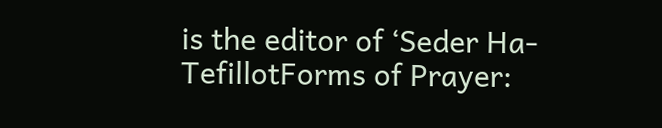is the editor of ‘Seder Ha-TefillotForms of Prayer: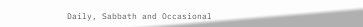Daily, Sabbath and Occasional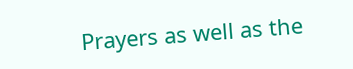Prayers as well as the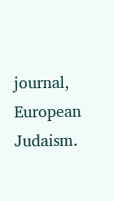journal, European Judaism.